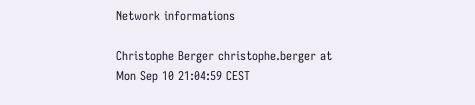Network informations

Christophe Berger christophe.berger at
Mon Sep 10 21:04:59 CEST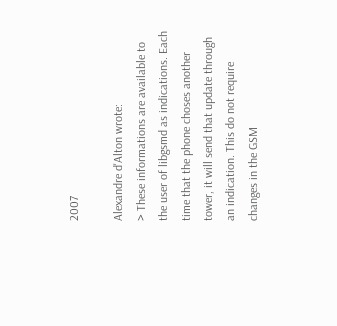2007

Alexandre d'Alton wrote:
> These informations are available to the user of libgsmd as indications. Each time that the phone choses another tower, it will send that update through an indication. This do not require changes in the GSM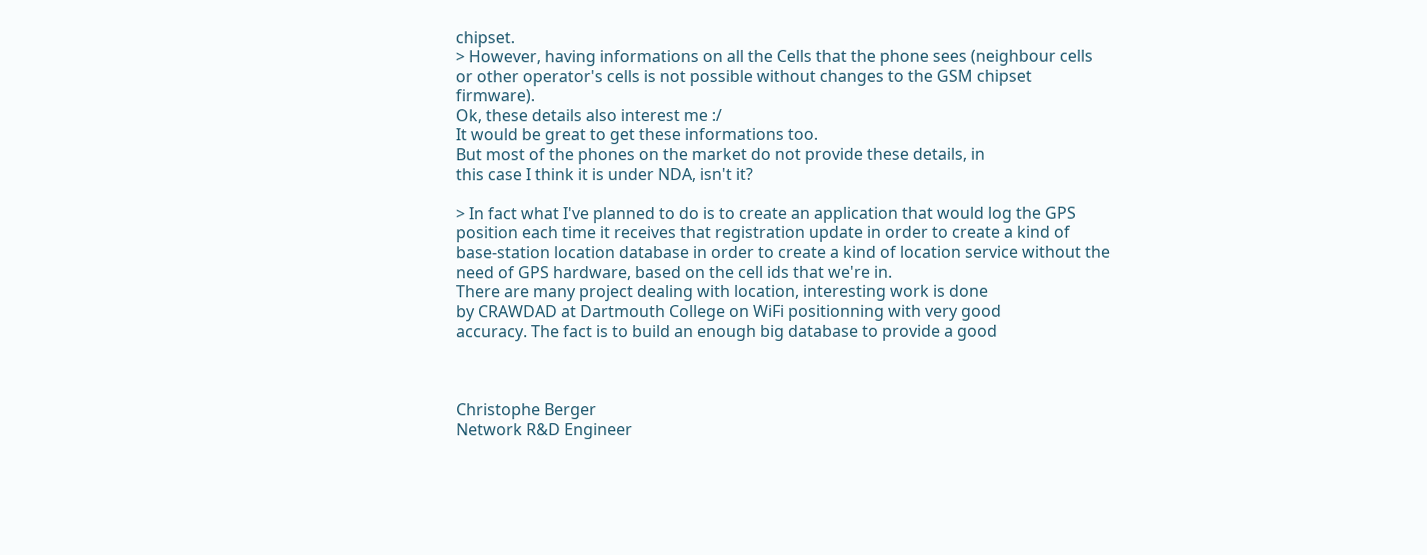chipset.
> However, having informations on all the Cells that the phone sees (neighbour cells or other operator's cells is not possible without changes to the GSM chipset firmware).
Ok, these details also interest me :/
It would be great to get these informations too.
But most of the phones on the market do not provide these details, in
this case I think it is under NDA, isn't it?

> In fact what I've planned to do is to create an application that would log the GPS position each time it receives that registration update in order to create a kind of base-station location database in order to create a kind of location service without the need of GPS hardware, based on the cell ids that we're in.
There are many project dealing with location, interesting work is done
by CRAWDAD at Dartmouth College on WiFi positionning with very good
accuracy. The fact is to build an enough big database to provide a good



Christophe Berger
Network R&D Engineer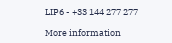LIP6 - +33 144 277 277

More information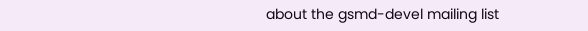about the gsmd-devel mailing list